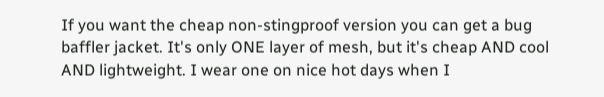If you want the cheap non-stingproof version you can get a bug baffler jacket. It's only ONE layer of mesh, but it's cheap AND cool AND lightweight. I wear one on nice hot days when I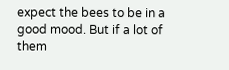expect the bees to be in a good mood. But if a lot of them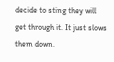decide to sting they will get through it. It just slows them down.